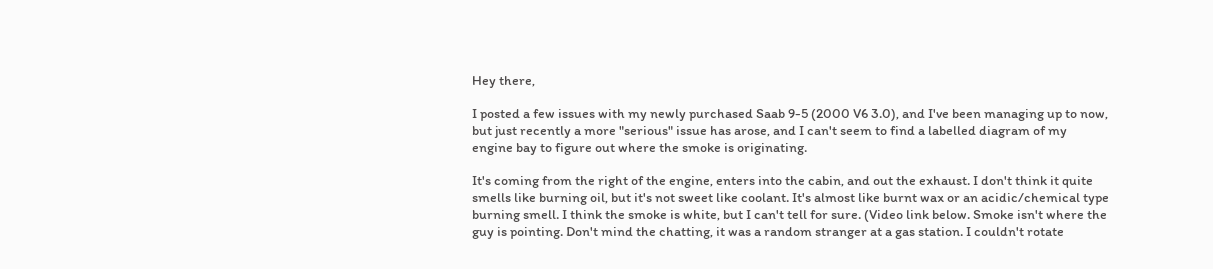Hey there,

I posted a few issues with my newly purchased Saab 9-5 (2000 V6 3.0), and I've been managing up to now, but just recently a more "serious" issue has arose, and I can't seem to find a labelled diagram of my engine bay to figure out where the smoke is originating.

It's coming from the right of the engine, enters into the cabin, and out the exhaust. I don't think it quite smells like burning oil, but it's not sweet like coolant. It's almost like burnt wax or an acidic/chemical type burning smell. I think the smoke is white, but I can't tell for sure. (Video link below. Smoke isn't where the guy is pointing. Don't mind the chatting, it was a random stranger at a gas station. I couldn't rotate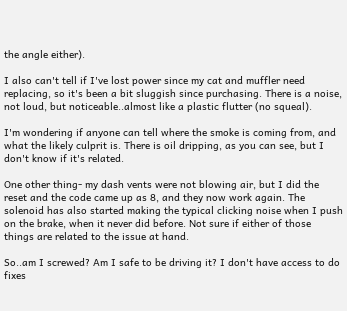the angle either).

I also can't tell if I've lost power since my cat and muffler need replacing, so it's been a bit sluggish since purchasing. There is a noise, not loud, but noticeable..almost like a plastic flutter (no squeal).

I'm wondering if anyone can tell where the smoke is coming from, and what the likely culprit is. There is oil dripping, as you can see, but I don't know if it's related.

One other thing- my dash vents were not blowing air, but I did the reset and the code came up as 8, and they now work again. The solenoid has also started making the typical clicking noise when I push on the brake, when it never did before. Not sure if either of those things are related to the issue at hand.

So..am I screwed? Am I safe to be driving it? I don't have access to do fixes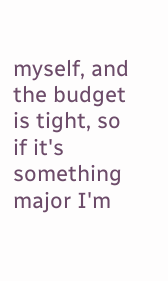myself, and the budget is tight, so if it's something major I'm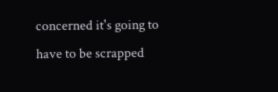concerned it's going to have to be scrapped